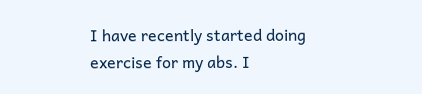I have recently started doing exercise for my abs. I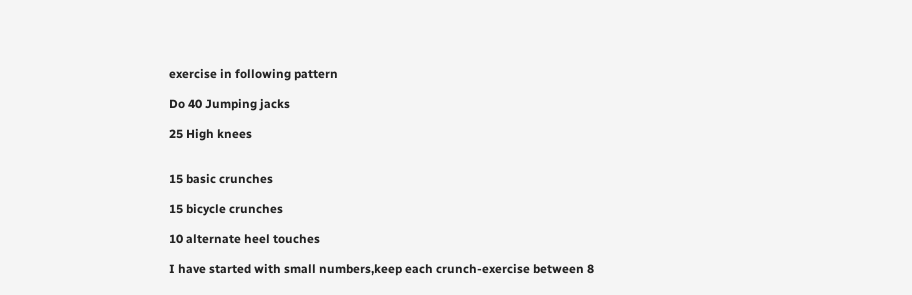exercise in following pattern

Do 40 Jumping jacks

25 High knees


15 basic crunches

15 bicycle crunches

10 alternate heel touches

I have started with small numbers,keep each crunch-exercise between 8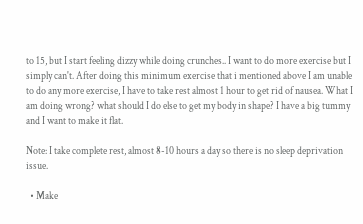to 15, but I start feeling dizzy while doing crunches.. I want to do more exercise but I simply can't. After doing this minimum exercise that i mentioned above I am unable to do any more exercise, I have to take rest almost 1 hour to get rid of nausea. What I am doing wrong? what should I do else to get my body in shape? I have a big tummy and I want to make it flat.

Note: I take complete rest, almost 8-10 hours a day so there is no sleep deprivation issue.

  • Make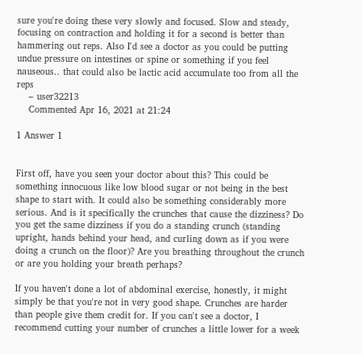sure you're doing these very slowly and focused. Slow and steady, focusing on contraction and holding it for a second is better than hammering out reps. Also I'd see a doctor as you could be putting undue pressure on intestines or spine or something if you feel nauseous.. that could also be lactic acid accumulate too from all the reps
    – user32213
    Commented Apr 16, 2021 at 21:24

1 Answer 1


First off, have you seen your doctor about this? This could be something innocuous like low blood sugar or not being in the best shape to start with. It could also be something considerably more serious. And is it specifically the crunches that cause the dizziness? Do you get the same dizziness if you do a standing crunch (standing upright, hands behind your head, and curling down as if you were doing a crunch on the floor)? Are you breathing throughout the crunch or are you holding your breath perhaps?

If you haven't done a lot of abdominal exercise, honestly, it might simply be that you're not in very good shape. Crunches are harder than people give them credit for. If you can't see a doctor, I recommend cutting your number of crunches a little lower for a week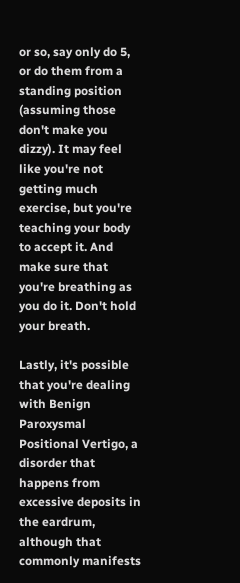or so, say only do 5, or do them from a standing position (assuming those don't make you dizzy). It may feel like you're not getting much exercise, but you're teaching your body to accept it. And make sure that you're breathing as you do it. Don't hold your breath.

Lastly, it's possible that you're dealing with Benign Paroxysmal Positional Vertigo, a disorder that happens from excessive deposits in the eardrum, although that commonly manifests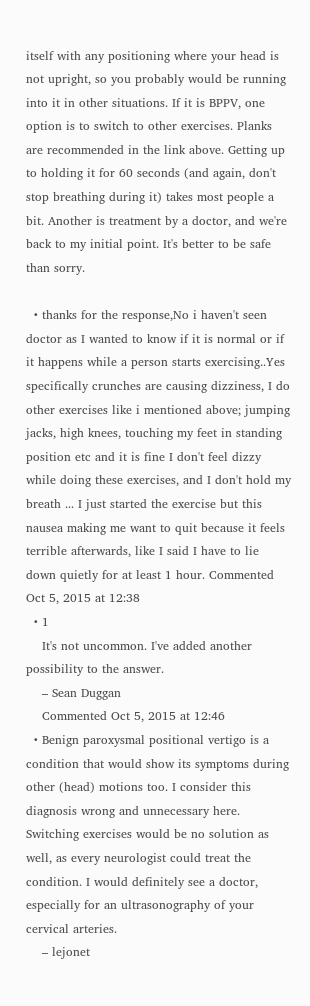itself with any positioning where your head is not upright, so you probably would be running into it in other situations. If it is BPPV, one option is to switch to other exercises. Planks are recommended in the link above. Getting up to holding it for 60 seconds (and again, don't stop breathing during it) takes most people a bit. Another is treatment by a doctor, and we're back to my initial point. It's better to be safe than sorry.

  • thanks for the response,No i haven't seen doctor as I wanted to know if it is normal or if it happens while a person starts exercising..Yes specifically crunches are causing dizziness, I do other exercises like i mentioned above; jumping jacks, high knees, touching my feet in standing position etc and it is fine I don't feel dizzy while doing these exercises, and I don't hold my breath ... I just started the exercise but this nausea making me want to quit because it feels terrible afterwards, like I said I have to lie down quietly for at least 1 hour. Commented Oct 5, 2015 at 12:38
  • 1
    It's not uncommon. I've added another possibility to the answer.
    – Sean Duggan
    Commented Oct 5, 2015 at 12:46
  • Benign paroxysmal positional vertigo is a condition that would show its symptoms during other (head) motions too. I consider this diagnosis wrong and unnecessary here. Switching exercises would be no solution as well, as every neurologist could treat the condition. I would definitely see a doctor, especially for an ultrasonography of your cervical arteries.
    – lejonet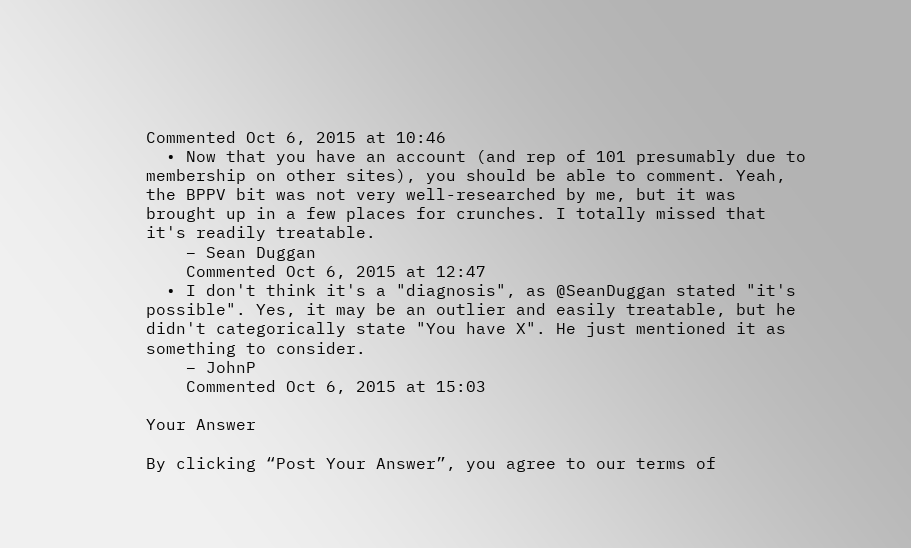Commented Oct 6, 2015 at 10:46
  • Now that you have an account (and rep of 101 presumably due to membership on other sites), you should be able to comment. Yeah, the BPPV bit was not very well-researched by me, but it was brought up in a few places for crunches. I totally missed that it's readily treatable.
    – Sean Duggan
    Commented Oct 6, 2015 at 12:47
  • I don't think it's a "diagnosis", as @SeanDuggan stated "it's possible". Yes, it may be an outlier and easily treatable, but he didn't categorically state "You have X". He just mentioned it as something to consider.
    – JohnP
    Commented Oct 6, 2015 at 15:03

Your Answer

By clicking “Post Your Answer”, you agree to our terms of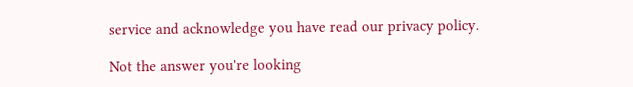service and acknowledge you have read our privacy policy.

Not the answer you're looking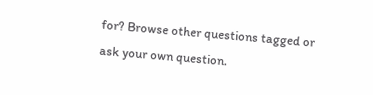for? Browse other questions tagged or ask your own question.